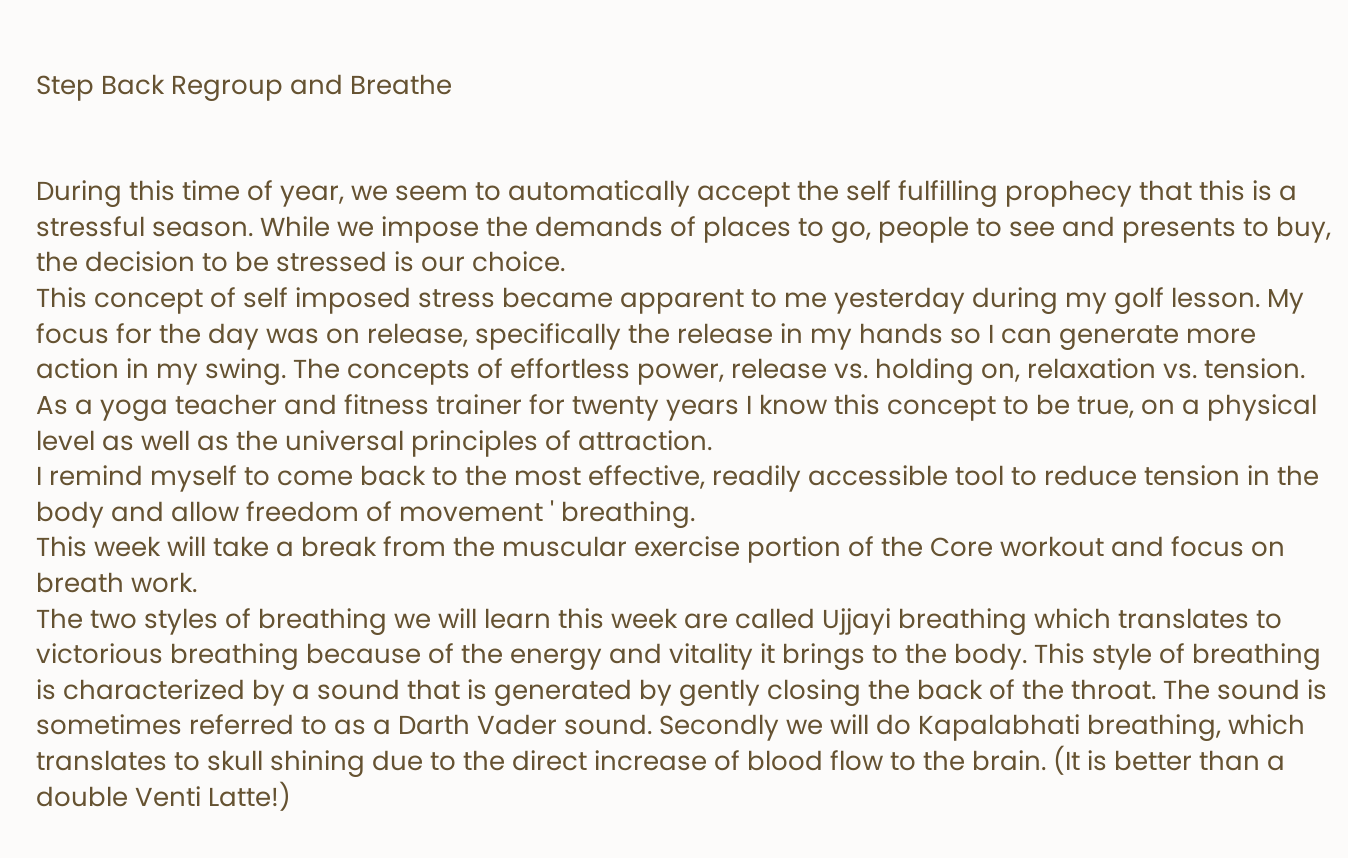Step Back Regroup and Breathe


During this time of year, we seem to automatically accept the self fulfilling prophecy that this is a stressful season. While we impose the demands of places to go, people to see and presents to buy, the decision to be stressed is our choice.
This concept of self imposed stress became apparent to me yesterday during my golf lesson. My focus for the day was on release, specifically the release in my hands so I can generate more action in my swing. The concepts of effortless power, release vs. holding on, relaxation vs. tension. As a yoga teacher and fitness trainer for twenty years I know this concept to be true, on a physical level as well as the universal principles of attraction.
I remind myself to come back to the most effective, readily accessible tool to reduce tension in the body and allow freedom of movement ' breathing.
This week will take a break from the muscular exercise portion of the Core workout and focus on breath work.
The two styles of breathing we will learn this week are called Ujjayi breathing which translates to victorious breathing because of the energy and vitality it brings to the body. This style of breathing is characterized by a sound that is generated by gently closing the back of the throat. The sound is sometimes referred to as a Darth Vader sound. Secondly we will do Kapalabhati breathing, which translates to skull shining due to the direct increase of blood flow to the brain. (It is better than a double Venti Latte!)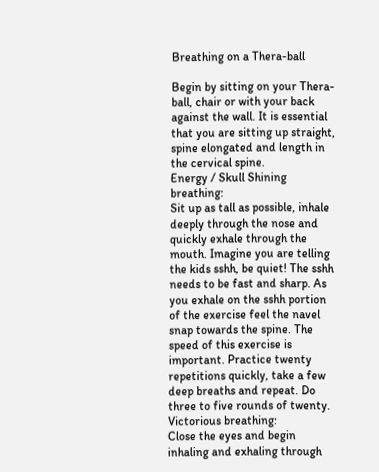Breathing on a Thera-ball

Begin by sitting on your Thera-ball, chair or with your back against the wall. It is essential that you are sitting up straight, spine elongated and length in the cervical spine.
Energy / Skull Shining breathing:
Sit up as tall as possible, inhale deeply through the nose and quickly exhale through the mouth. Imagine you are telling the kids sshh, be quiet! The sshh needs to be fast and sharp. As you exhale on the sshh portion of the exercise feel the navel snap towards the spine. The speed of this exercise is important. Practice twenty repetitions quickly, take a few deep breaths and repeat. Do three to five rounds of twenty.
Victorious breathing:
Close the eyes and begin inhaling and exhaling through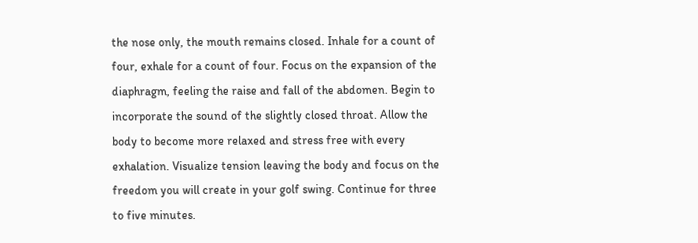the nose only, the mouth remains closed. Inhale for a count of four, exhale for a count of four. Focus on the expansion of the diaphragm, feeling the raise and fall of the abdomen. Begin to incorporate the sound of the slightly closed throat. Allow the body to become more relaxed and stress free with every exhalation. Visualize tension leaving the body and focus on the freedom you will create in your golf swing. Continue for three to five minutes.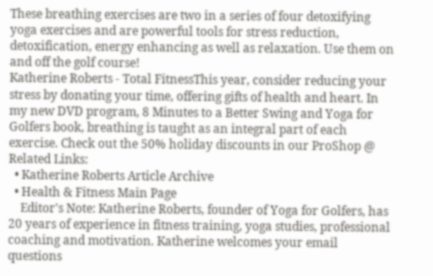These breathing exercises are two in a series of four detoxifying yoga exercises and are powerful tools for stress reduction, detoxification, energy enhancing as well as relaxation. Use them on and off the golf course!
Katherine Roberts - Total FitnessThis year, consider reducing your stress by donating your time, offering gifts of health and heart. In my new DVD program, 8 Minutes to a Better Swing and Yoga for Golfers book, breathing is taught as an integral part of each exercise. Check out the 50% holiday discounts in our ProShop @
Related Links:
  • Katherine Roberts Article Archive
  • Health & Fitness Main Page
    Editor's Note: Katherine Roberts, founder of Yoga for Golfers, has 20 years of experience in fitness training, yoga studies, professional coaching and motivation. Katherine welcomes your email questions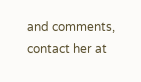and comments, contact her at